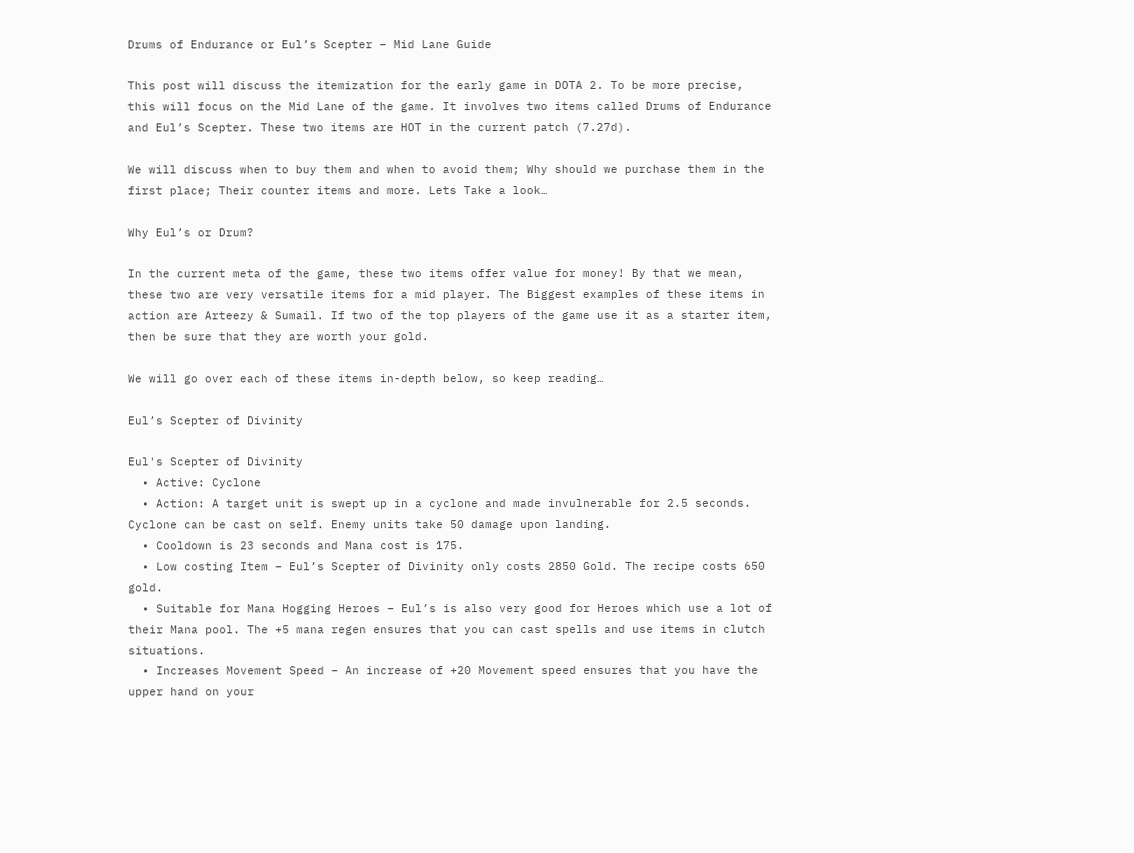Drums of Endurance or Eul’s Scepter – Mid Lane Guide

This post will discuss the itemization for the early game in DOTA 2. To be more precise, this will focus on the Mid Lane of the game. It involves two items called Drums of Endurance and Eul’s Scepter. These two items are HOT in the current patch (7.27d).

We will discuss when to buy them and when to avoid them; Why should we purchase them in the first place; Their counter items and more. Lets Take a look…

Why Eul’s or Drum?

In the current meta of the game, these two items offer value for money! By that we mean, these two are very versatile items for a mid player. The Biggest examples of these items in action are Arteezy & Sumail. If two of the top players of the game use it as a starter item, then be sure that they are worth your gold.

We will go over each of these items in-depth below, so keep reading…

Eul’s Scepter of Divinity

Eul's Scepter of Divinity
  • Active: Cyclone
  • Action: A target unit is swept up in a cyclone and made invulnerable for 2.5 seconds. Cyclone can be cast on self. Enemy units take 50 damage upon landing.
  • Cooldown is 23 seconds and Mana cost is 175.
  • Low costing Item – Eul’s Scepter of Divinity only costs 2850 Gold. The recipe costs 650 gold.
  • Suitable for Mana Hogging Heroes – Eul’s is also very good for Heroes which use a lot of their Mana pool. The +5 mana regen ensures that you can cast spells and use items in clutch situations.
  • Increases Movement Speed – An increase of +20 Movement speed ensures that you have the upper hand on your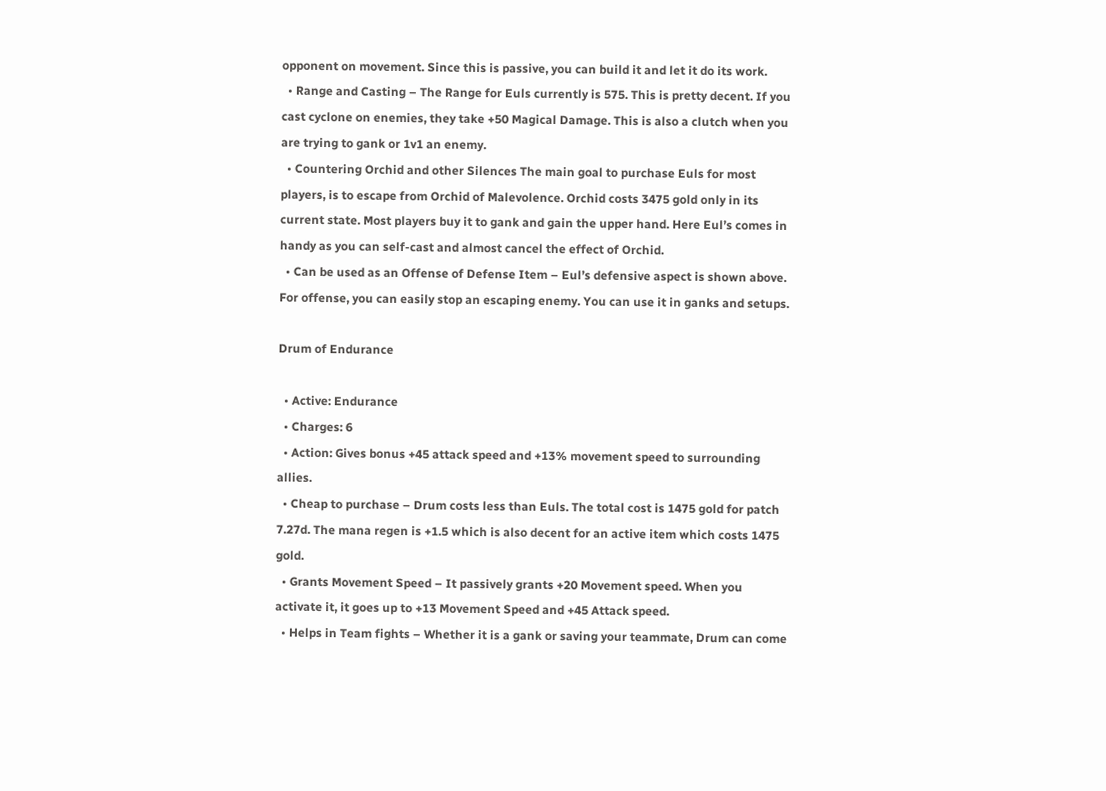opponent on movement. Since this is passive, you can build it and let it do its work.
  • Range and Casting – The Range for Euls currently is 575. This is pretty decent. If you cast cyclone on enemies, they take +50 Magical Damage. This is also a clutch when you are trying to gank or 1v1 an enemy.
  • Countering Orchid and other Silences The main goal to purchase Euls for most players, is to escape from Orchid of Malevolence. Orchid costs 3475 gold only in its current state. Most players buy it to gank and gain the upper hand. Here Eul’s comes in handy as you can self-cast and almost cancel the effect of Orchid.
  • Can be used as an Offense of Defense Item – Eul’s defensive aspect is shown above. For offense, you can easily stop an escaping enemy. You can use it in ganks and setups.

Drum of Endurance

  • Active: Endurance
  • Charges: 6
  • Action: Gives bonus +45 attack speed and +13% movement speed to surrounding allies.
  • Cheap to purchase – Drum costs less than Euls. The total cost is 1475 gold for patch 7.27d. The mana regen is +1.5 which is also decent for an active item which costs 1475 gold.
  • Grants Movement Speed – It passively grants +20 Movement speed. When you activate it, it goes up to +13 Movement Speed and +45 Attack speed.
  • Helps in Team fights – Whether it is a gank or saving your teammate, Drum can come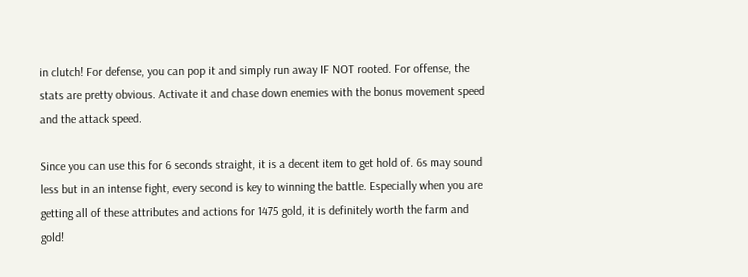in clutch! For defense, you can pop it and simply run away IF NOT rooted. For offense, the stats are pretty obvious. Activate it and chase down enemies with the bonus movement speed and the attack speed.

Since you can use this for 6 seconds straight, it is a decent item to get hold of. 6s may sound less but in an intense fight, every second is key to winning the battle. Especially when you are getting all of these attributes and actions for 1475 gold, it is definitely worth the farm and gold!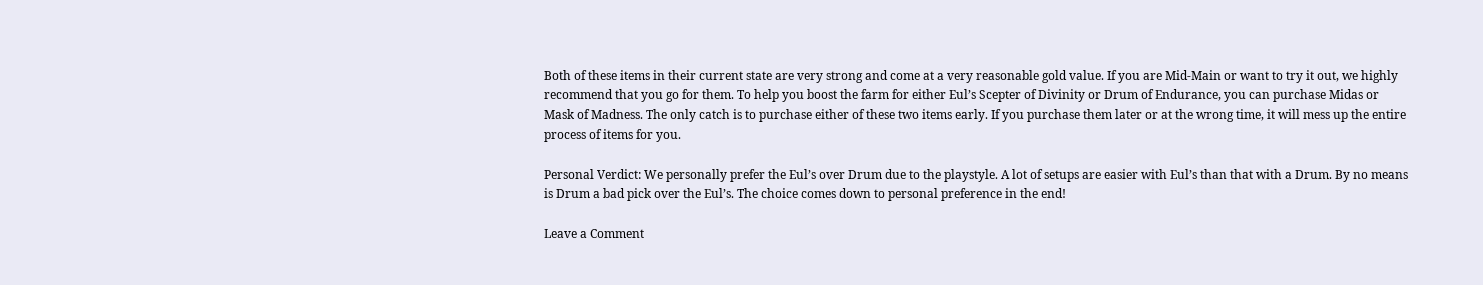Both of these items in their current state are very strong and come at a very reasonable gold value. If you are Mid-Main or want to try it out, we highly recommend that you go for them. To help you boost the farm for either Eul’s Scepter of Divinity or Drum of Endurance, you can purchase Midas or Mask of Madness. The only catch is to purchase either of these two items early. If you purchase them later or at the wrong time, it will mess up the entire process of items for you.

Personal Verdict: We personally prefer the Eul’s over Drum due to the playstyle. A lot of setups are easier with Eul’s than that with a Drum. By no means is Drum a bad pick over the Eul’s. The choice comes down to personal preference in the end!

Leave a Comment